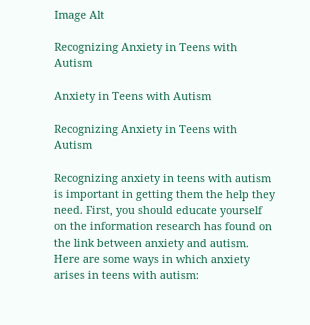Image Alt

Recognizing Anxiety in Teens with Autism

Anxiety in Teens with Autism

Recognizing Anxiety in Teens with Autism

Recognizing anxiety in teens with autism is important in getting them the help they need. First, you should educate yourself on the information research has found on the link between anxiety and autism. Here are some ways in which anxiety arises in teens with autism: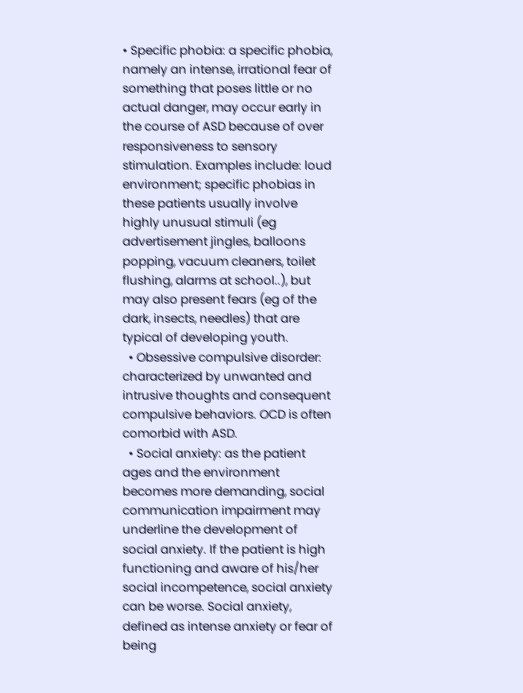• Specific phobia: a specific phobia, namely an intense, irrational fear of something that poses little or no actual danger, may occur early in the course of ASD because of over responsiveness to sensory stimulation. Examples include: loud environment; specific phobias in these patients usually involve highly unusual stimuli (eg advertisement jingles, balloons popping, vacuum cleaners, toilet flushing, alarms at school..), but may also present fears (eg of the dark, insects, needles) that are typical of developing youth.
  • Obsessive compulsive disorder:  characterized by unwanted and intrusive thoughts and consequent compulsive behaviors. OCD is often comorbid with ASD.
  • Social anxiety: as the patient ages and the environment becomes more demanding, social communication impairment may underline the development of social anxiety. If the patient is high functioning and aware of his/her social incompetence, social anxiety can be worse. Social anxiety, defined as intense anxiety or fear of being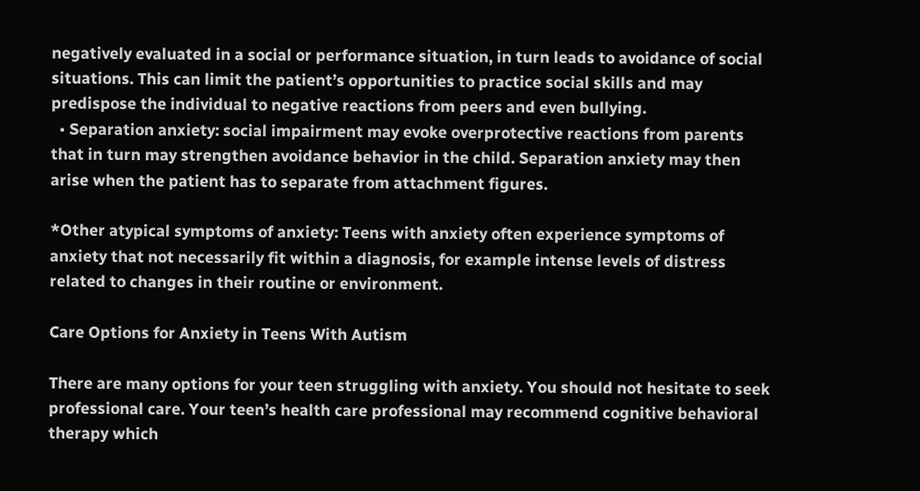negatively evaluated in a social or performance situation, in turn leads to avoidance of social situations. This can limit the patient’s opportunities to practice social skills and may predispose the individual to negative reactions from peers and even bullying.
  • Separation anxiety: social impairment may evoke overprotective reactions from parents that in turn may strengthen avoidance behavior in the child. Separation anxiety may then arise when the patient has to separate from attachment figures.

*Other atypical symptoms of anxiety: Teens with anxiety often experience symptoms of anxiety that not necessarily fit within a diagnosis, for example intense levels of distress related to changes in their routine or environment.

Care Options for Anxiety in Teens With Autism

There are many options for your teen struggling with anxiety. You should not hesitate to seek professional care. Your teen’s health care professional may recommend cognitive behavioral therapy which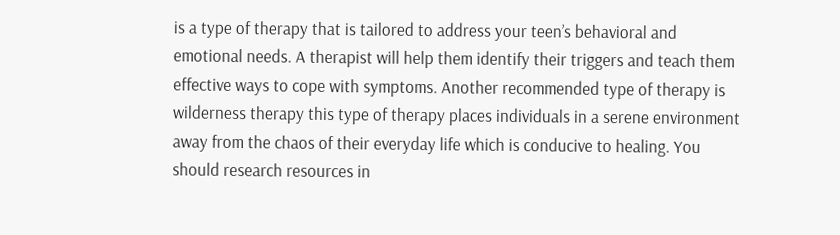is a type of therapy that is tailored to address your teen’s behavioral and emotional needs. A therapist will help them identify their triggers and teach them effective ways to cope with symptoms. Another recommended type of therapy is wilderness therapy this type of therapy places individuals in a serene environment away from the chaos of their everyday life which is conducive to healing. You should research resources in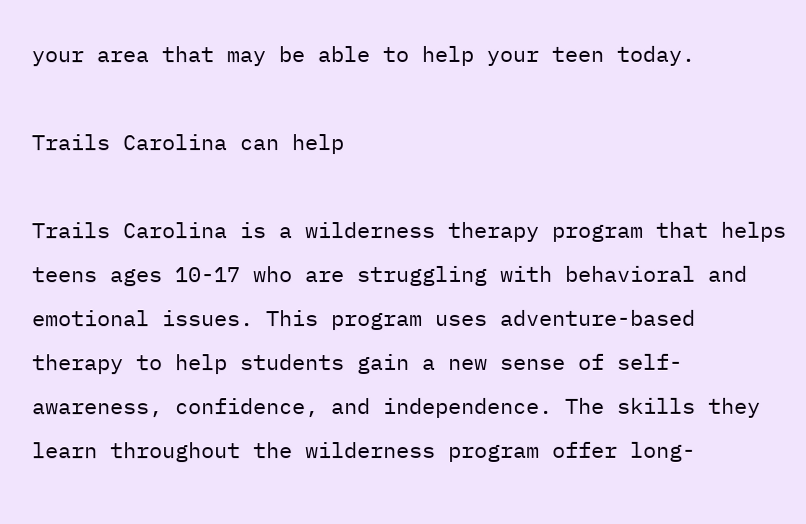your area that may be able to help your teen today.

Trails Carolina can help

Trails Carolina is a wilderness therapy program that helps teens ages 10-17 who are struggling with behavioral and emotional issues. This program uses adventure-based therapy to help students gain a new sense of self-awareness, confidence, and independence. The skills they learn throughout the wilderness program offer long-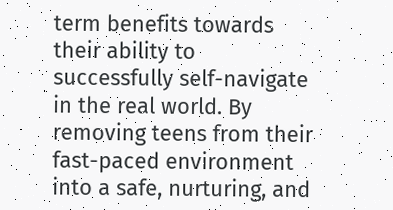term benefits towards their ability to successfully self-navigate in the real world. By removing teens from their fast-paced environment into a safe, nurturing, and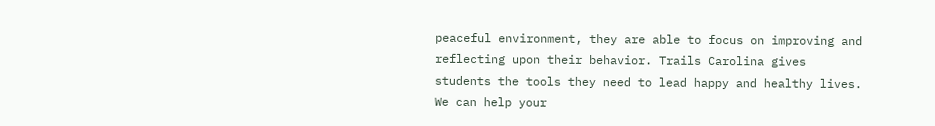peaceful environment, they are able to focus on improving and reflecting upon their behavior. Trails Carolina gives students the tools they need to lead happy and healthy lives. We can help your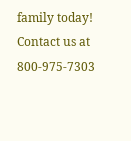family today!
Contact us at 800-975-7303